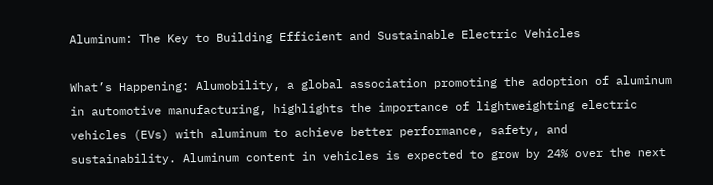Aluminum: The Key to Building Efficient and Sustainable Electric Vehicles

What’s Happening: Alumobility, a global association promoting the adoption of aluminum in automotive manufacturing, highlights the importance of lightweighting electric vehicles (EVs) with aluminum to achieve better performance, safety, and sustainability. Aluminum content in vehicles is expected to grow by 24% over the next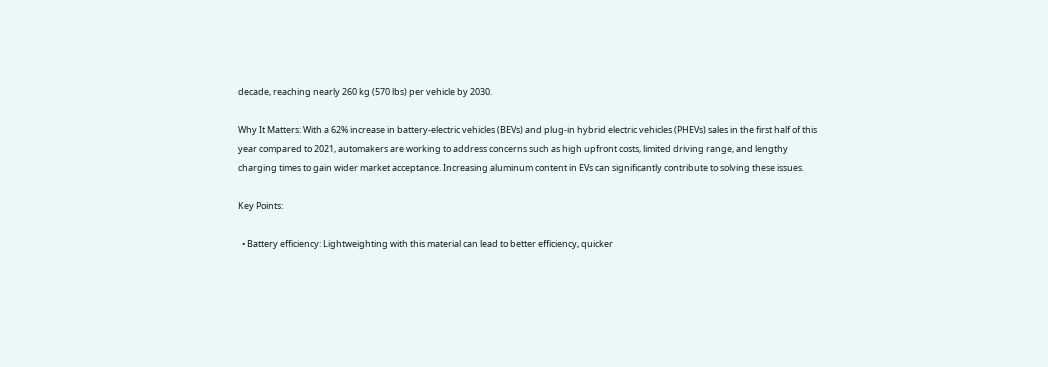decade, reaching nearly 260 kg (570 lbs) per vehicle by 2030.

Why It Matters: With a 62% increase in battery-electric vehicles (BEVs) and plug-in hybrid electric vehicles (PHEVs) sales in the first half of this year compared to 2021, automakers are working to address concerns such as high upfront costs, limited driving range, and lengthy charging times to gain wider market acceptance. Increasing aluminum content in EVs can significantly contribute to solving these issues.

Key Points:

  • Battery efficiency: Lightweighting with this material can lead to better efficiency, quicker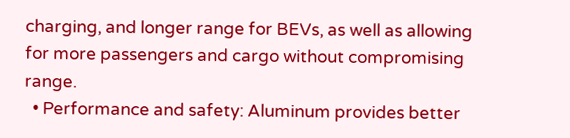charging, and longer range for BEVs, as well as allowing for more passengers and cargo without compromising range.
  • Performance and safety: Aluminum provides better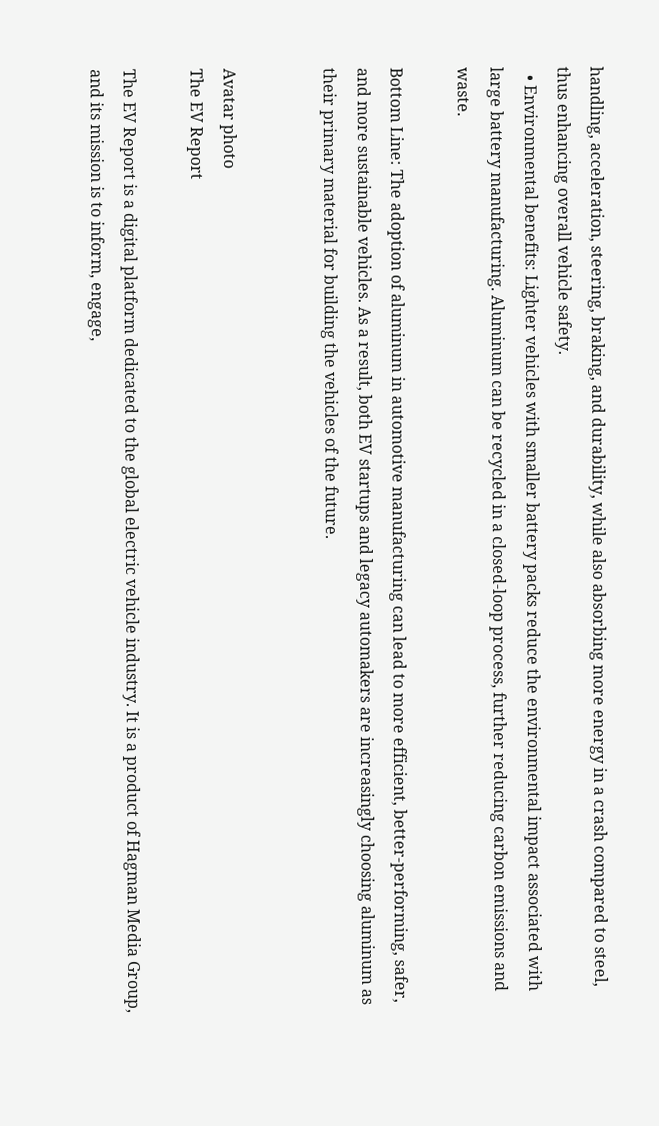handling, acceleration, steering, braking, and durability, while also absorbing more energy in a crash compared to steel, thus enhancing overall vehicle safety.
  • Environmental benefits: Lighter vehicles with smaller battery packs reduce the environmental impact associated with large battery manufacturing. Aluminum can be recycled in a closed-loop process, further reducing carbon emissions and waste.

Bottom Line: The adoption of aluminum in automotive manufacturing can lead to more efficient, better-performing, safer, and more sustainable vehicles. As a result, both EV startups and legacy automakers are increasingly choosing aluminum as their primary material for building the vehicles of the future.


Avatar photo
The EV Report

The EV Report is a digital platform dedicated to the global electric vehicle industry. It is a product of Hagman Media Group, and its mission is to inform, engage,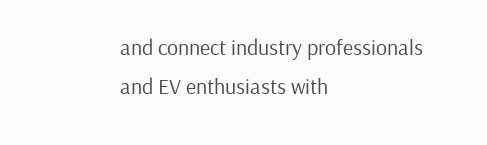and connect industry professionals and EV enthusiasts with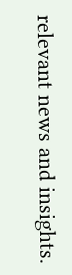relevant news and insights.